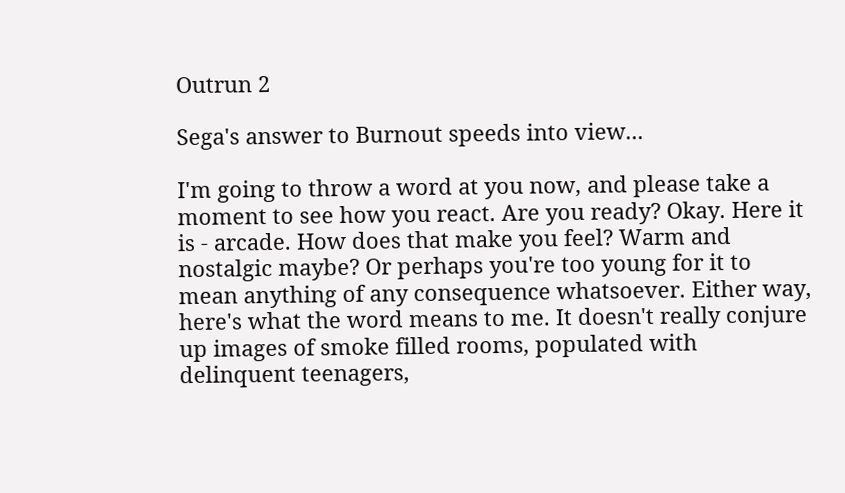Outrun 2

Sega's answer to Burnout speeds into view...

I'm going to throw a word at you now, and please take a moment to see how you react. Are you ready? Okay. Here it is - arcade. How does that make you feel? Warm and nostalgic maybe? Or perhaps you're too young for it to mean anything of any consequence whatsoever. Either way, here's what the word means to me. It doesn't really conjure up images of smoke filled rooms, populated with delinquent teenagers,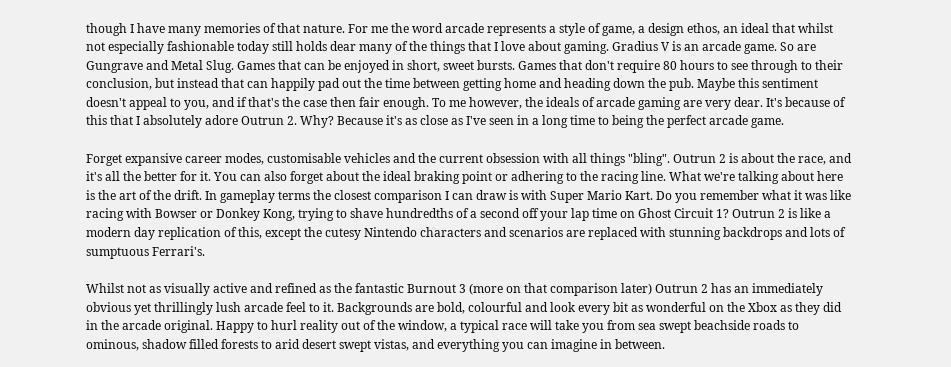though I have many memories of that nature. For me the word arcade represents a style of game, a design ethos, an ideal that whilst not especially fashionable today still holds dear many of the things that I love about gaming. Gradius V is an arcade game. So are Gungrave and Metal Slug. Games that can be enjoyed in short, sweet bursts. Games that don't require 80 hours to see through to their conclusion, but instead that can happily pad out the time between getting home and heading down the pub. Maybe this sentiment doesn't appeal to you, and if that's the case then fair enough. To me however, the ideals of arcade gaming are very dear. It's because of this that I absolutely adore Outrun 2. Why? Because it's as close as I've seen in a long time to being the perfect arcade game.

Forget expansive career modes, customisable vehicles and the current obsession with all things "bling". Outrun 2 is about the race, and it's all the better for it. You can also forget about the ideal braking point or adhering to the racing line. What we're talking about here is the art of the drift. In gameplay terms the closest comparison I can draw is with Super Mario Kart. Do you remember what it was like racing with Bowser or Donkey Kong, trying to shave hundredths of a second off your lap time on Ghost Circuit 1? Outrun 2 is like a modern day replication of this, except the cutesy Nintendo characters and scenarios are replaced with stunning backdrops and lots of sumptuous Ferrari's.

Whilst not as visually active and refined as the fantastic Burnout 3 (more on that comparison later) Outrun 2 has an immediately obvious yet thrillingly lush arcade feel to it. Backgrounds are bold, colourful and look every bit as wonderful on the Xbox as they did in the arcade original. Happy to hurl reality out of the window, a typical race will take you from sea swept beachside roads to ominous, shadow filled forests to arid desert swept vistas, and everything you can imagine in between.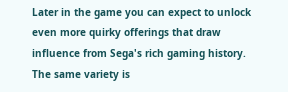Later in the game you can expect to unlock even more quirky offerings that draw influence from Sega's rich gaming history. The same variety is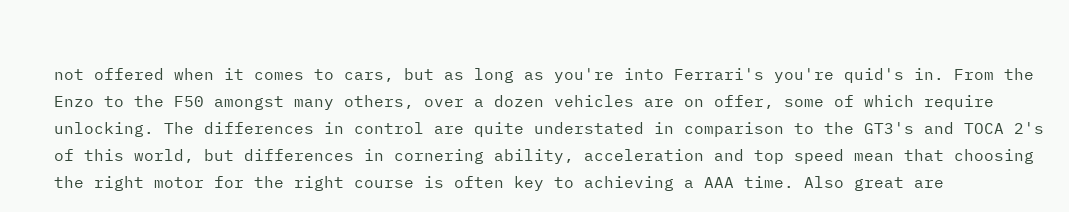not offered when it comes to cars, but as long as you're into Ferrari's you're quid's in. From the Enzo to the F50 amongst many others, over a dozen vehicles are on offer, some of which require unlocking. The differences in control are quite understated in comparison to the GT3's and TOCA 2's of this world, but differences in cornering ability, acceleration and top speed mean that choosing the right motor for the right course is often key to achieving a AAA time. Also great are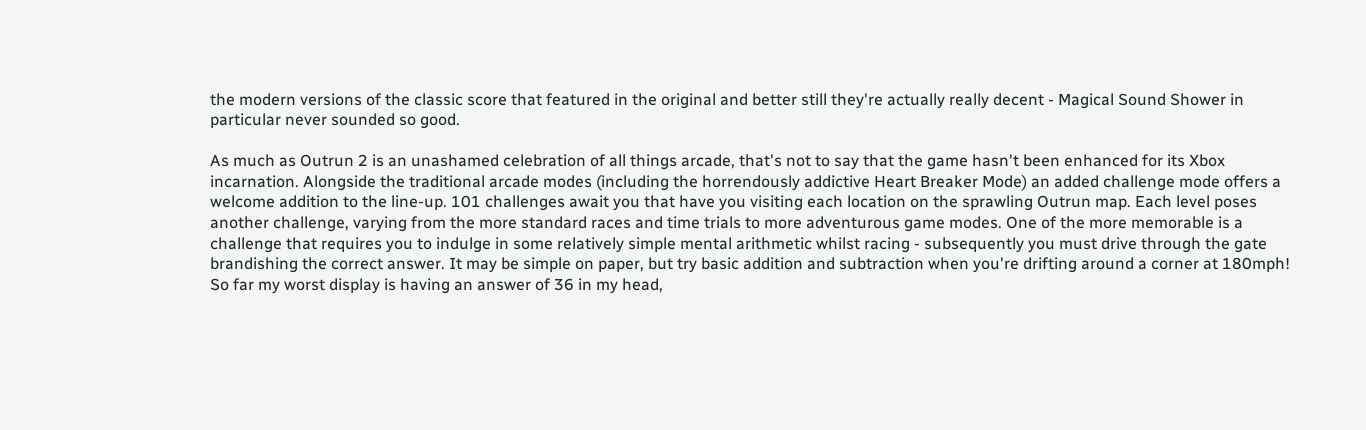the modern versions of the classic score that featured in the original and better still they're actually really decent - Magical Sound Shower in particular never sounded so good.

As much as Outrun 2 is an unashamed celebration of all things arcade, that's not to say that the game hasn't been enhanced for its Xbox incarnation. Alongside the traditional arcade modes (including the horrendously addictive Heart Breaker Mode) an added challenge mode offers a welcome addition to the line-up. 101 challenges await you that have you visiting each location on the sprawling Outrun map. Each level poses another challenge, varying from the more standard races and time trials to more adventurous game modes. One of the more memorable is a challenge that requires you to indulge in some relatively simple mental arithmetic whilst racing - subsequently you must drive through the gate brandishing the correct answer. It may be simple on paper, but try basic addition and subtraction when you're drifting around a corner at 180mph! So far my worst display is having an answer of 36 in my head,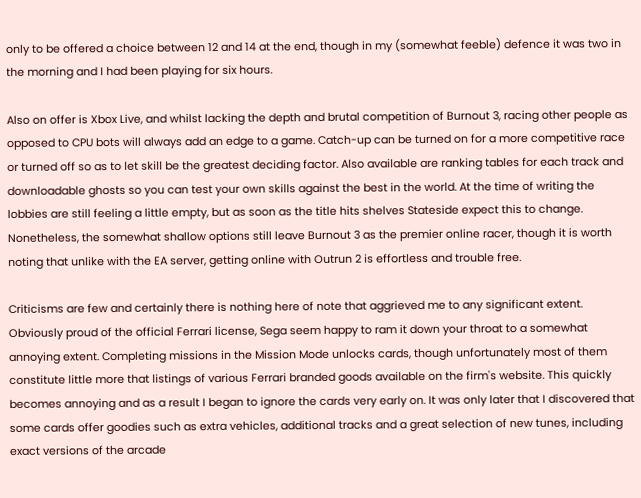only to be offered a choice between 12 and 14 at the end, though in my (somewhat feeble) defence it was two in the morning and I had been playing for six hours.

Also on offer is Xbox Live, and whilst lacking the depth and brutal competition of Burnout 3, racing other people as opposed to CPU bots will always add an edge to a game. Catch-up can be turned on for a more competitive race or turned off so as to let skill be the greatest deciding factor. Also available are ranking tables for each track and downloadable ghosts so you can test your own skills against the best in the world. At the time of writing the lobbies are still feeling a little empty, but as soon as the title hits shelves Stateside expect this to change. Nonetheless, the somewhat shallow options still leave Burnout 3 as the premier online racer, though it is worth noting that unlike with the EA server, getting online with Outrun 2 is effortless and trouble free.

Criticisms are few and certainly there is nothing here of note that aggrieved me to any significant extent. Obviously proud of the official Ferrari license, Sega seem happy to ram it down your throat to a somewhat annoying extent. Completing missions in the Mission Mode unlocks cards, though unfortunately most of them constitute little more that listings of various Ferrari branded goods available on the firm's website. This quickly becomes annoying and as a result I began to ignore the cards very early on. It was only later that I discovered that some cards offer goodies such as extra vehicles, additional tracks and a great selection of new tunes, including exact versions of the arcade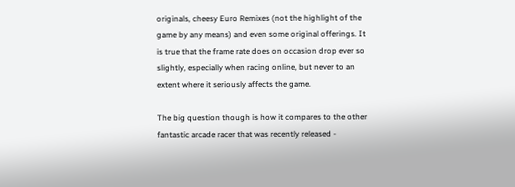originals, cheesy Euro Remixes (not the highlight of the game by any means) and even some original offerings. It is true that the frame rate does on occasion drop ever so slightly, especially when racing online, but never to an extent where it seriously affects the game.

The big question though is how it compares to the other fantastic arcade racer that was recently released -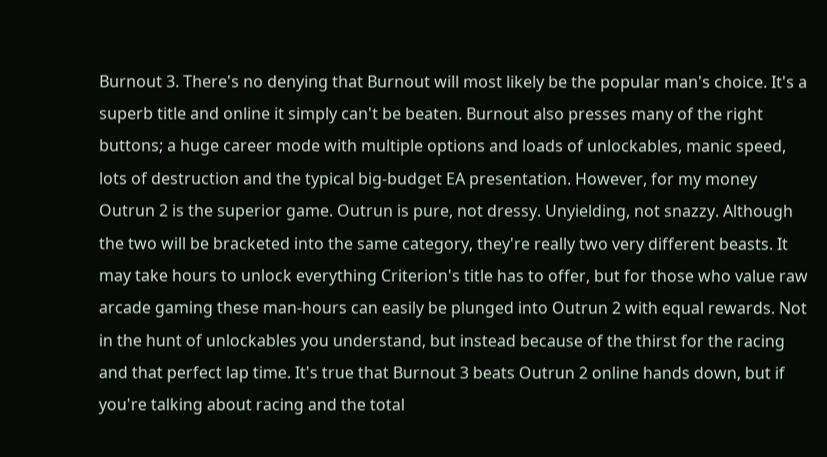Burnout 3. There's no denying that Burnout will most likely be the popular man's choice. It's a superb title and online it simply can't be beaten. Burnout also presses many of the right buttons; a huge career mode with multiple options and loads of unlockables, manic speed, lots of destruction and the typical big-budget EA presentation. However, for my money Outrun 2 is the superior game. Outrun is pure, not dressy. Unyielding, not snazzy. Although the two will be bracketed into the same category, they're really two very different beasts. It may take hours to unlock everything Criterion's title has to offer, but for those who value raw arcade gaming these man-hours can easily be plunged into Outrun 2 with equal rewards. Not in the hunt of unlockables you understand, but instead because of the thirst for the racing and that perfect lap time. It's true that Burnout 3 beats Outrun 2 online hands down, but if you're talking about racing and the total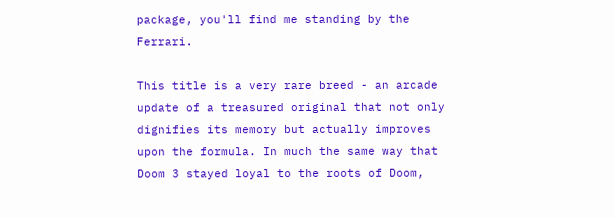package, you'll find me standing by the Ferrari.

This title is a very rare breed - an arcade update of a treasured original that not only dignifies its memory but actually improves upon the formula. In much the same way that Doom 3 stayed loyal to the roots of Doom,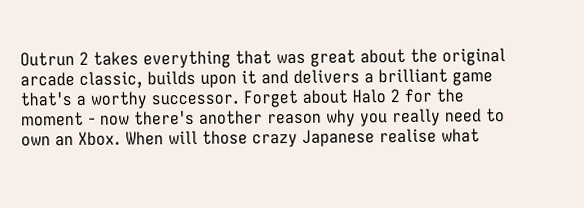Outrun 2 takes everything that was great about the original arcade classic, builds upon it and delivers a brilliant game that's a worthy successor. Forget about Halo 2 for the moment - now there's another reason why you really need to own an Xbox. When will those crazy Japanese realise what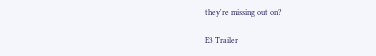they're missing out on?

E3 Trailer